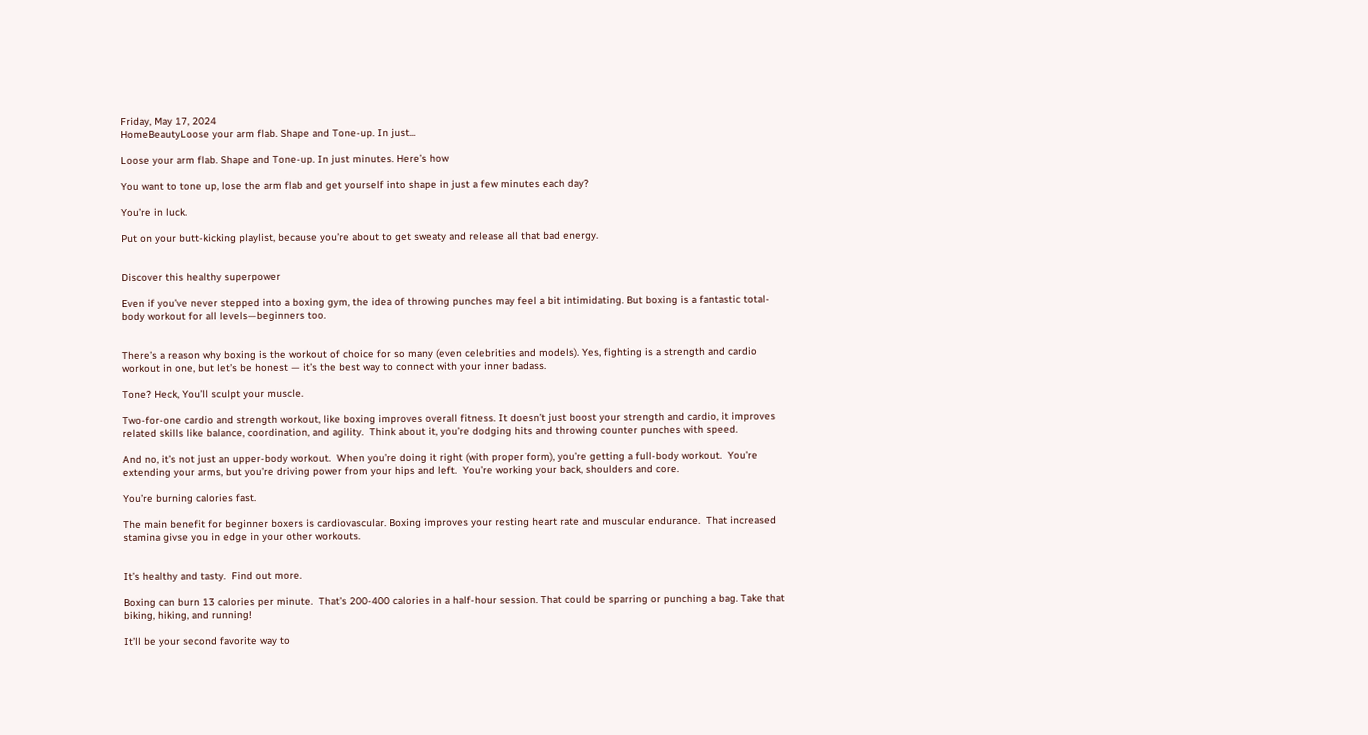Friday, May 17, 2024
HomeBeautyLoose your arm flab. Shape and Tone-up. In just...

Loose your arm flab. Shape and Tone-up. In just minutes. Here’s how

You want to tone up, lose the arm flab and get yourself into shape in just a few minutes each day?

You’re in luck.

Put on your butt-kicking playlist, because you’re about to get sweaty and release all that bad energy.


Discover this healthy superpower

Even if you’ve never stepped into a boxing gym, the idea of throwing punches may feel a bit intimidating. But boxing is a fantastic total-body workout for all levels—beginners too.


There’s a reason why boxing is the workout of choice for so many (even celebrities and models). Yes, fighting is a strength and cardio workout in one, but let’s be honest — it’s the best way to connect with your inner badass.

Tone? Heck, You’ll sculpt your muscle.

Two-for-one cardio and strength workout, like boxing improves overall fitness. It doesn’t just boost your strength and cardio, it improves related skills like balance, coordination, and agility.  Think about it, you’re dodging hits and throwing counter punches with speed.

And no, it’s not just an upper-body workout.  When you’re doing it right (with proper form), you’re getting a full-body workout.  You’re extending your arms, but you’re driving power from your hips and left.  You’re working your back, shoulders and core.

You’re burning calories fast.

The main benefit for beginner boxers is cardiovascular. Boxing improves your resting heart rate and muscular endurance.  That increased stamina givse you in edge in your other workouts.


It’s healthy and tasty.  Find out more.

Boxing can burn 13 calories per minute.  That’s 200-400 calories in a half-hour session. That could be sparring or punching a bag. Take that biking, hiking, and running!

It’ll be your second favorite way to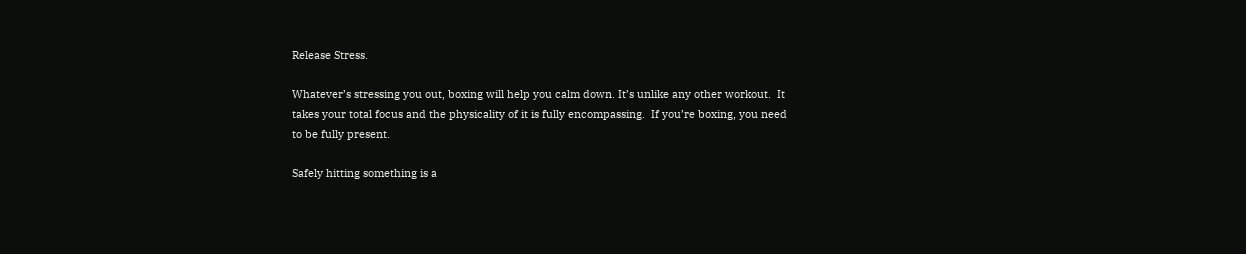Release Stress.

Whatever’s stressing you out, boxing will help you calm down. It’s unlike any other workout.  It takes your total focus and the physicality of it is fully encompassing.  If you’re boxing, you need to be fully present.

Safely hitting something is a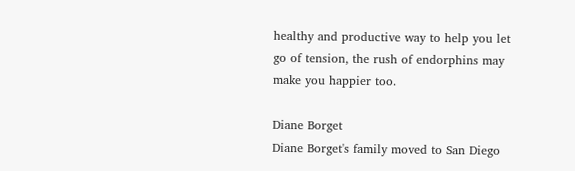healthy and productive way to help you let go of tension, the rush of endorphins may make you happier too.

Diane Borget
Diane Borget's family moved to San Diego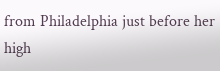from Philadelphia just before her high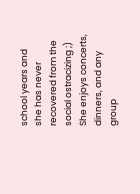school years and she has never recovered from the social ostracizing ;) She enjoys concerts, dinners, and any group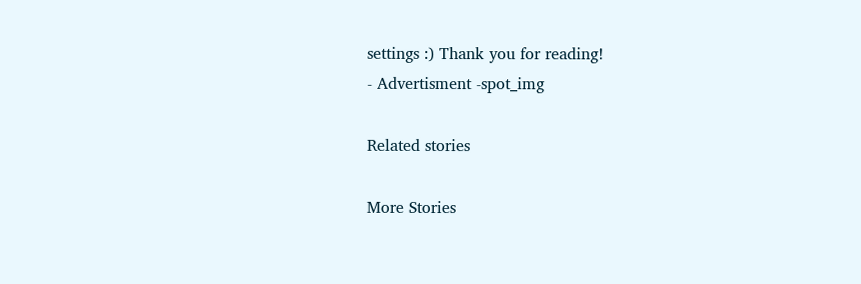settings :) Thank you for reading!
- Advertisment -spot_img

Related stories

More Stories